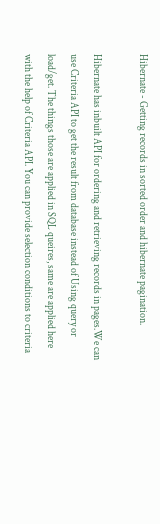Hibernate - Getting records in sorted order and hibernate pagination.

Hibernate has inbuilt API for ordering and retrieving records in pages.We can use Criteria API to get the result from database instead of Using query or load/get. The things those are applied in SQL queires, same are applied here with the help of Criteria API. You can provide selection conditions to criteria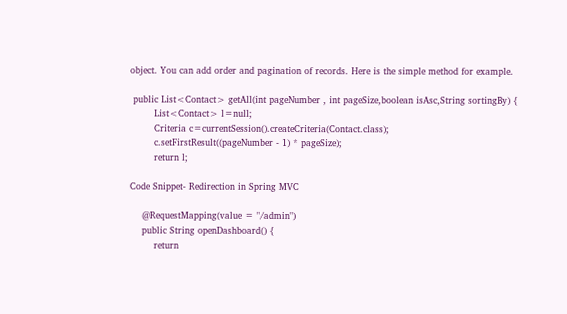object. You can add order and pagination of records. Here is the simple method for example.

 public List<Contact> getAll(int pageNumber , int pageSize,boolean isAsc,String sortingBy) {
        List<Contact> l=null;
        Criteria c=currentSession().createCriteria(Contact.class);
        c.setFirstResult((pageNumber - 1) * pageSize);
        return l;

Code Snippet- Redirection in Spring MVC

    @RequestMapping(value = "/admin")
    public String openDashboard() {
        return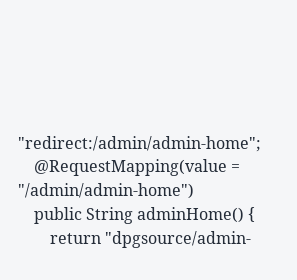"redirect:/admin/admin-home";
    @RequestMapping(value = "/admin/admin-home")
    public String adminHome() {
        return "dpgsource/admin-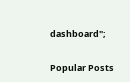dashboard";

Popular Posts